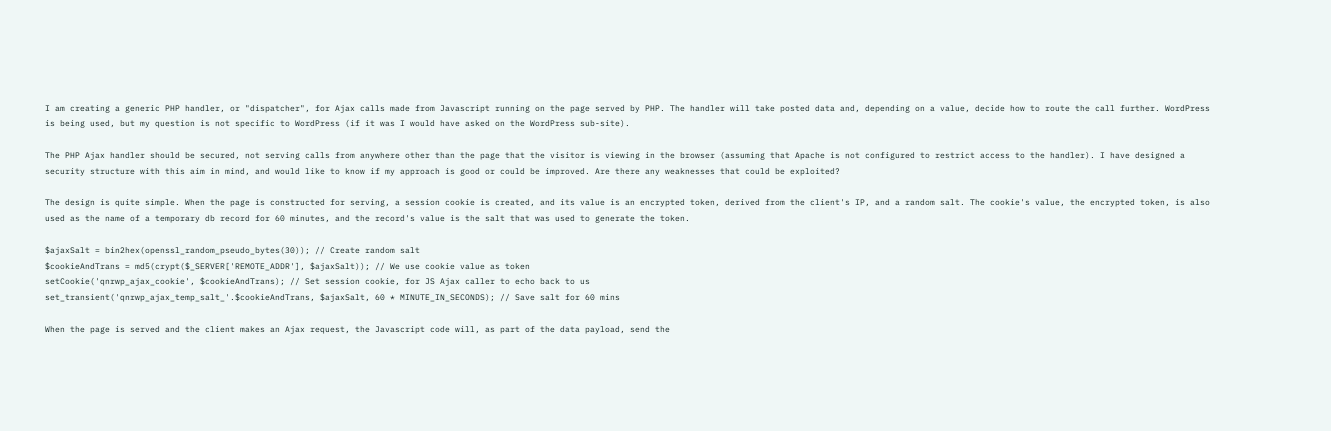I am creating a generic PHP handler, or "dispatcher", for Ajax calls made from Javascript running on the page served by PHP. The handler will take posted data and, depending on a value, decide how to route the call further. WordPress is being used, but my question is not specific to WordPress (if it was I would have asked on the WordPress sub-site).

The PHP Ajax handler should be secured, not serving calls from anywhere other than the page that the visitor is viewing in the browser (assuming that Apache is not configured to restrict access to the handler). I have designed a security structure with this aim in mind, and would like to know if my approach is good or could be improved. Are there any weaknesses that could be exploited?

The design is quite simple. When the page is constructed for serving, a session cookie is created, and its value is an encrypted token, derived from the client's IP, and a random salt. The cookie's value, the encrypted token, is also used as the name of a temporary db record for 60 minutes, and the record's value is the salt that was used to generate the token.

$ajaxSalt = bin2hex(openssl_random_pseudo_bytes(30)); // Create random salt
$cookieAndTrans = md5(crypt($_SERVER['REMOTE_ADDR'], $ajaxSalt)); // We use cookie value as token
setCookie('qnrwp_ajax_cookie', $cookieAndTrans); // Set session cookie, for JS Ajax caller to echo back to us
set_transient('qnrwp_ajax_temp_salt_'.$cookieAndTrans, $ajaxSalt, 60 * MINUTE_IN_SECONDS); // Save salt for 60 mins

When the page is served and the client makes an Ajax request, the Javascript code will, as part of the data payload, send the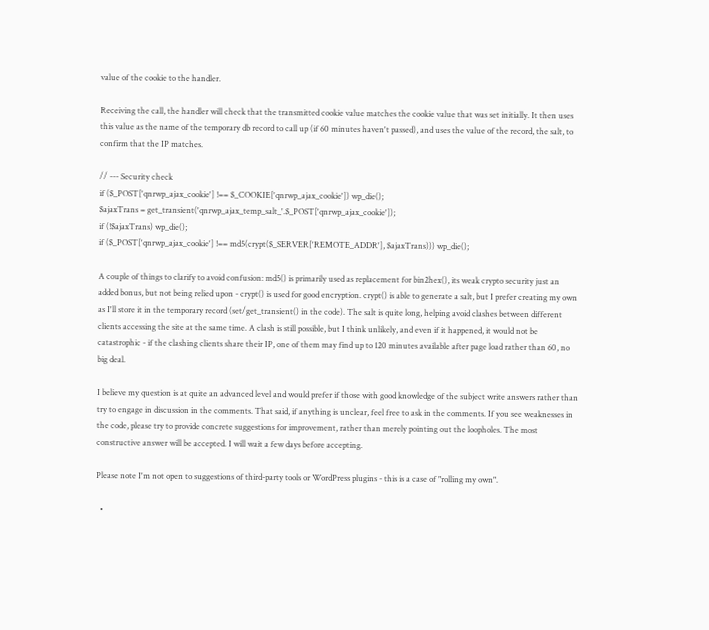value of the cookie to the handler.

Receiving the call, the handler will check that the transmitted cookie value matches the cookie value that was set initially. It then uses this value as the name of the temporary db record to call up (if 60 minutes haven't passed), and uses the value of the record, the salt, to confirm that the IP matches.

// --- Security check
if ($_POST['qnrwp_ajax_cookie'] !== $_COOKIE['qnrwp_ajax_cookie']) wp_die();
$ajaxTrans = get_transient('qnrwp_ajax_temp_salt_'.$_POST['qnrwp_ajax_cookie']);
if (!$ajaxTrans) wp_die();
if ($_POST['qnrwp_ajax_cookie'] !== md5(crypt($_SERVER['REMOTE_ADDR'], $ajaxTrans))) wp_die();

A couple of things to clarify to avoid confusion: md5() is primarily used as replacement for bin2hex(), its weak crypto security just an added bonus, but not being relied upon - crypt() is used for good encryption. crypt() is able to generate a salt, but I prefer creating my own as I'll store it in the temporary record (set/get_transient() in the code). The salt is quite long, helping avoid clashes between different clients accessing the site at the same time. A clash is still possible, but I think unlikely, and even if it happened, it would not be catastrophic - if the clashing clients share their IP, one of them may find up to 120 minutes available after page load rather than 60, no big deal.

I believe my question is at quite an advanced level and would prefer if those with good knowledge of the subject write answers rather than try to engage in discussion in the comments. That said, if anything is unclear, feel free to ask in the comments. If you see weaknesses in the code, please try to provide concrete suggestions for improvement, rather than merely pointing out the loopholes. The most constructive answer will be accepted. I will wait a few days before accepting.

Please note I'm not open to suggestions of third-party tools or WordPress plugins - this is a case of "rolling my own".

  •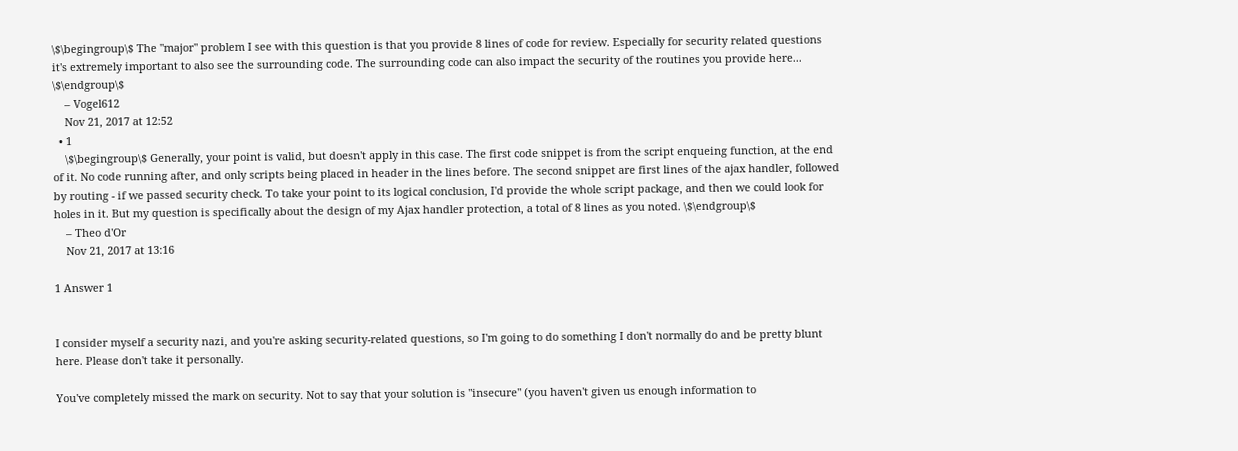\$\begingroup\$ The "major" problem I see with this question is that you provide 8 lines of code for review. Especially for security related questions it's extremely important to also see the surrounding code. The surrounding code can also impact the security of the routines you provide here... \$\endgroup\$
    – Vogel612
    Nov 21, 2017 at 12:52
  • 1
    \$\begingroup\$ Generally, your point is valid, but doesn't apply in this case. The first code snippet is from the script enqueing function, at the end of it. No code running after, and only scripts being placed in header in the lines before. The second snippet are first lines of the ajax handler, followed by routing - if we passed security check. To take your point to its logical conclusion, I'd provide the whole script package, and then we could look for holes in it. But my question is specifically about the design of my Ajax handler protection, a total of 8 lines as you noted. \$\endgroup\$
    – Theo d'Or
    Nov 21, 2017 at 13:16

1 Answer 1


I consider myself a security nazi, and you're asking security-related questions, so I'm going to do something I don't normally do and be pretty blunt here. Please don't take it personally.

You've completely missed the mark on security. Not to say that your solution is "insecure" (you haven't given us enough information to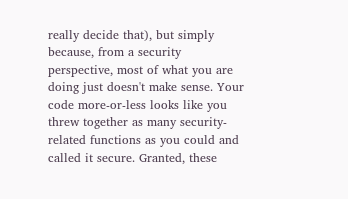really decide that), but simply because, from a security perspective, most of what you are doing just doesn't make sense. Your code more-or-less looks like you threw together as many security-related functions as you could and called it secure. Granted, these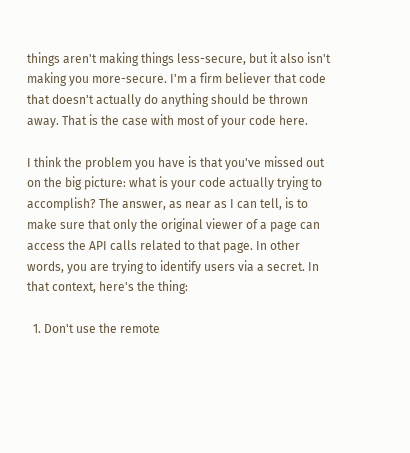things aren't making things less-secure, but it also isn't making you more-secure. I'm a firm believer that code that doesn't actually do anything should be thrown away. That is the case with most of your code here.

I think the problem you have is that you've missed out on the big picture: what is your code actually trying to accomplish? The answer, as near as I can tell, is to make sure that only the original viewer of a page can access the API calls related to that page. In other words, you are trying to identify users via a secret. In that context, here's the thing:

  1. Don't use the remote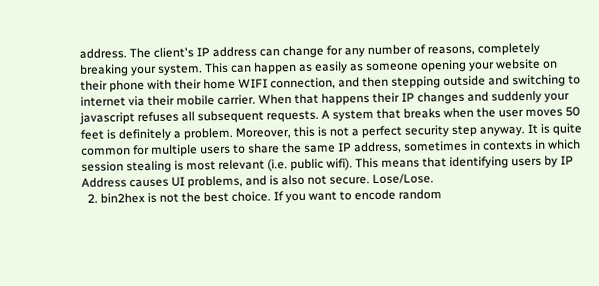address. The client's IP address can change for any number of reasons, completely breaking your system. This can happen as easily as someone opening your website on their phone with their home WIFI connection, and then stepping outside and switching to internet via their mobile carrier. When that happens their IP changes and suddenly your javascript refuses all subsequent requests. A system that breaks when the user moves 50 feet is definitely a problem. Moreover, this is not a perfect security step anyway. It is quite common for multiple users to share the same IP address, sometimes in contexts in which session stealing is most relevant (i.e. public wifi). This means that identifying users by IP Address causes UI problems, and is also not secure. Lose/Lose.
  2. bin2hex is not the best choice. If you want to encode random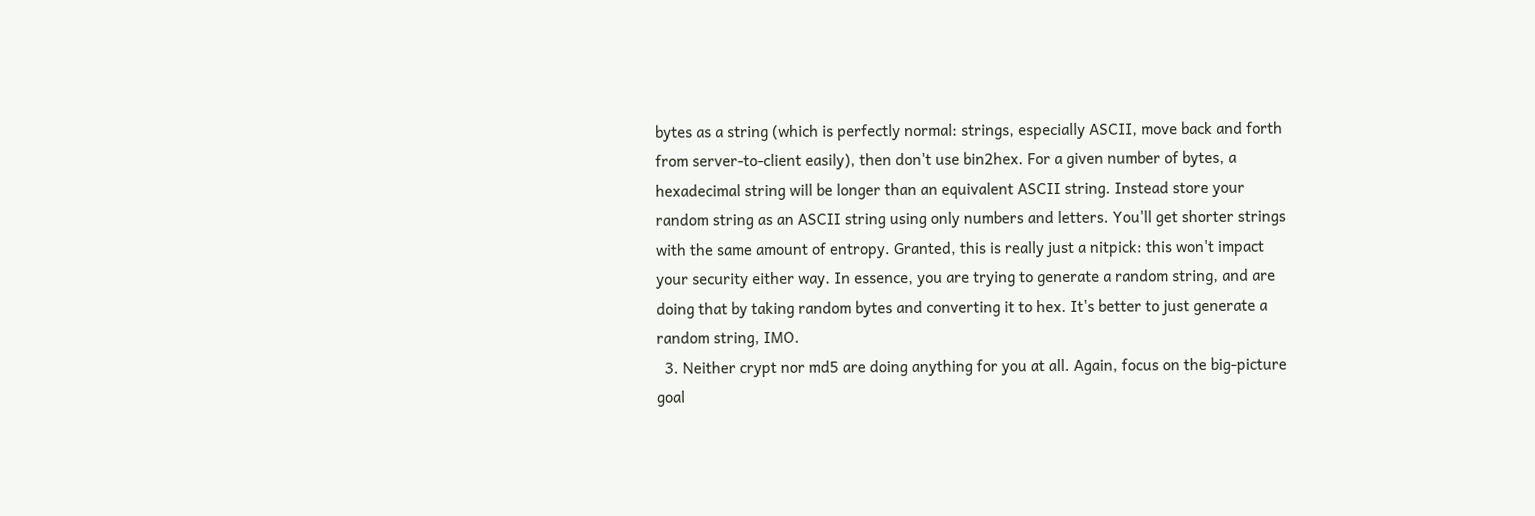bytes as a string (which is perfectly normal: strings, especially ASCII, move back and forth from server-to-client easily), then don't use bin2hex. For a given number of bytes, a hexadecimal string will be longer than an equivalent ASCII string. Instead store your random string as an ASCII string using only numbers and letters. You'll get shorter strings with the same amount of entropy. Granted, this is really just a nitpick: this won't impact your security either way. In essence, you are trying to generate a random string, and are doing that by taking random bytes and converting it to hex. It's better to just generate a random string, IMO.
  3. Neither crypt nor md5 are doing anything for you at all. Again, focus on the big-picture goal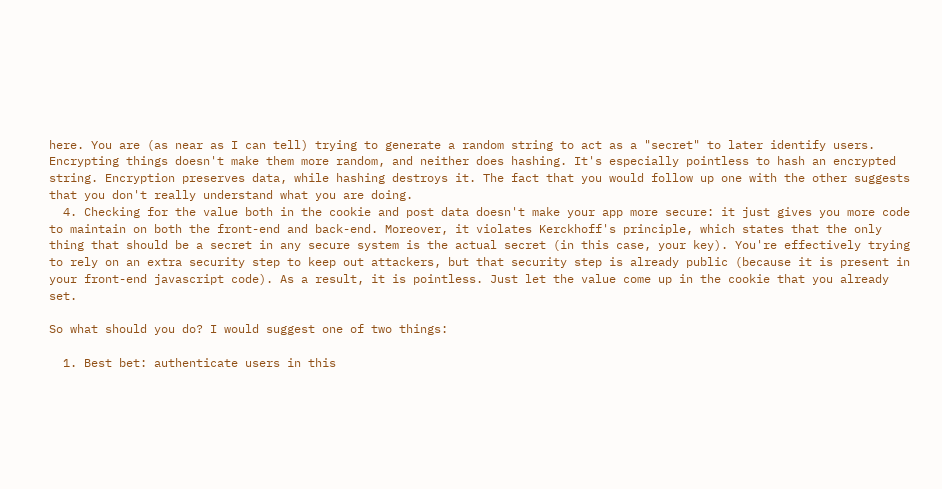here. You are (as near as I can tell) trying to generate a random string to act as a "secret" to later identify users. Encrypting things doesn't make them more random, and neither does hashing. It's especially pointless to hash an encrypted string. Encryption preserves data, while hashing destroys it. The fact that you would follow up one with the other suggests that you don't really understand what you are doing.
  4. Checking for the value both in the cookie and post data doesn't make your app more secure: it just gives you more code to maintain on both the front-end and back-end. Moreover, it violates Kerckhoff's principle, which states that the only thing that should be a secret in any secure system is the actual secret (in this case, your key). You're effectively trying to rely on an extra security step to keep out attackers, but that security step is already public (because it is present in your front-end javascript code). As a result, it is pointless. Just let the value come up in the cookie that you already set.

So what should you do? I would suggest one of two things:

  1. Best bet: authenticate users in this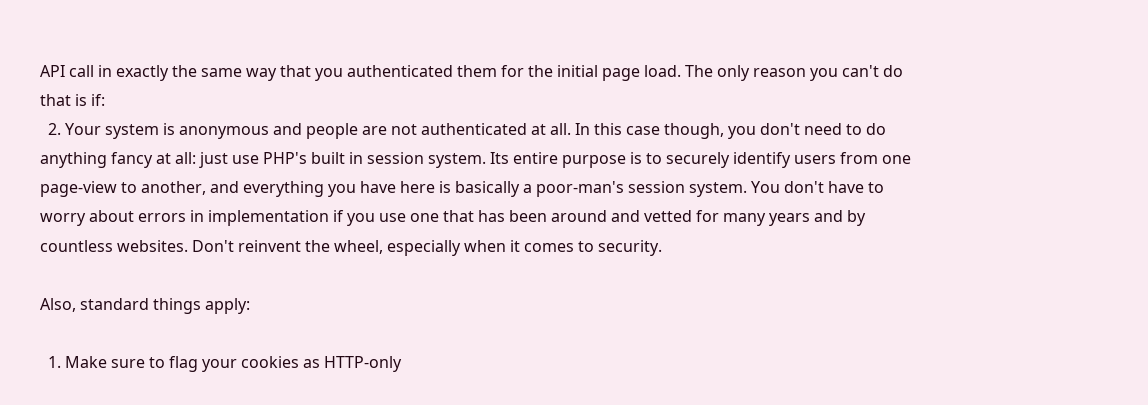API call in exactly the same way that you authenticated them for the initial page load. The only reason you can't do that is if:
  2. Your system is anonymous and people are not authenticated at all. In this case though, you don't need to do anything fancy at all: just use PHP's built in session system. Its entire purpose is to securely identify users from one page-view to another, and everything you have here is basically a poor-man's session system. You don't have to worry about errors in implementation if you use one that has been around and vetted for many years and by countless websites. Don't reinvent the wheel, especially when it comes to security.

Also, standard things apply:

  1. Make sure to flag your cookies as HTTP-only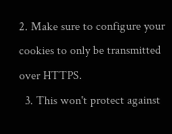2. Make sure to configure your cookies to only be transmitted over HTTPS.
  3. This won't protect against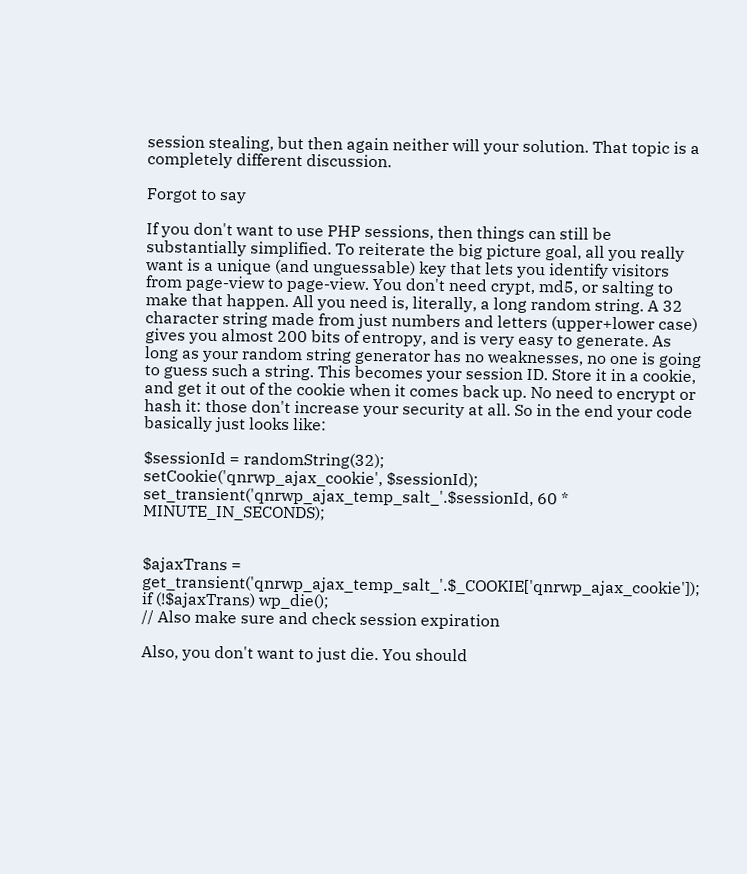session stealing, but then again neither will your solution. That topic is a completely different discussion.

Forgot to say

If you don't want to use PHP sessions, then things can still be substantially simplified. To reiterate the big picture goal, all you really want is a unique (and unguessable) key that lets you identify visitors from page-view to page-view. You don't need crypt, md5, or salting to make that happen. All you need is, literally, a long random string. A 32 character string made from just numbers and letters (upper+lower case) gives you almost 200 bits of entropy, and is very easy to generate. As long as your random string generator has no weaknesses, no one is going to guess such a string. This becomes your session ID. Store it in a cookie, and get it out of the cookie when it comes back up. No need to encrypt or hash it: those don't increase your security at all. So in the end your code basically just looks like:

$sessionId = randomString(32);
setCookie('qnrwp_ajax_cookie', $sessionId);
set_transient('qnrwp_ajax_temp_salt_'.$sessionId, 60 * MINUTE_IN_SECONDS);


$ajaxTrans = get_transient('qnrwp_ajax_temp_salt_'.$_COOKIE['qnrwp_ajax_cookie']);
if (!$ajaxTrans) wp_die();
// Also make sure and check session expiration

Also, you don't want to just die. You should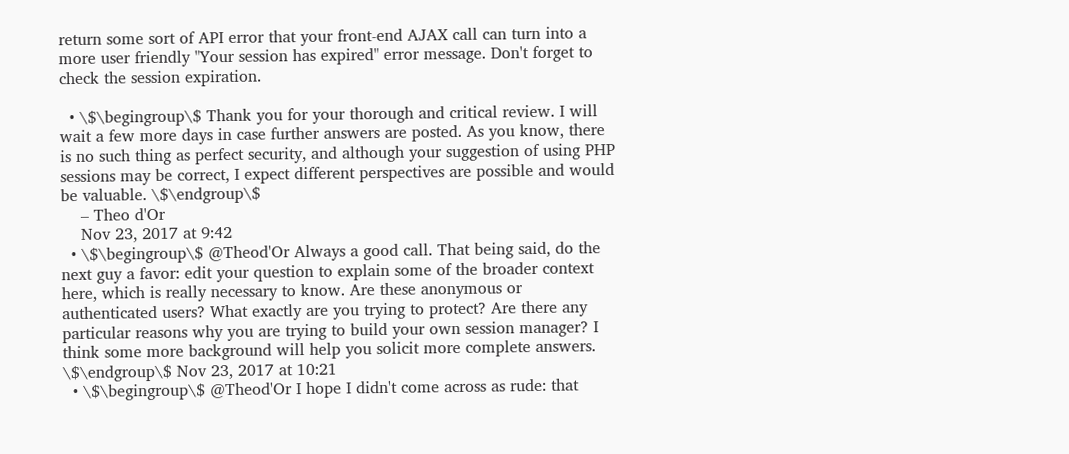return some sort of API error that your front-end AJAX call can turn into a more user friendly "Your session has expired" error message. Don't forget to check the session expiration.

  • \$\begingroup\$ Thank you for your thorough and critical review. I will wait a few more days in case further answers are posted. As you know, there is no such thing as perfect security, and although your suggestion of using PHP sessions may be correct, I expect different perspectives are possible and would be valuable. \$\endgroup\$
    – Theo d'Or
    Nov 23, 2017 at 9:42
  • \$\begingroup\$ @Theod'Or Always a good call. That being said, do the next guy a favor: edit your question to explain some of the broader context here, which is really necessary to know. Are these anonymous or authenticated users? What exactly are you trying to protect? Are there any particular reasons why you are trying to build your own session manager? I think some more background will help you solicit more complete answers. \$\endgroup\$ Nov 23, 2017 at 10:21
  • \$\begingroup\$ @Theod'Or I hope I didn't come across as rude: that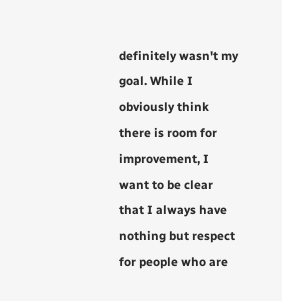definitely wasn't my goal. While I obviously think there is room for improvement, I want to be clear that I always have nothing but respect for people who are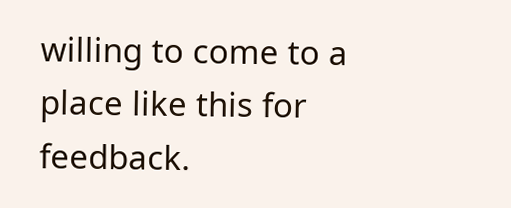willing to come to a place like this for feedback.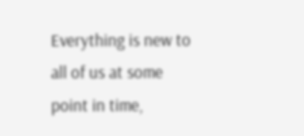Everything is new to all of us at some point in time,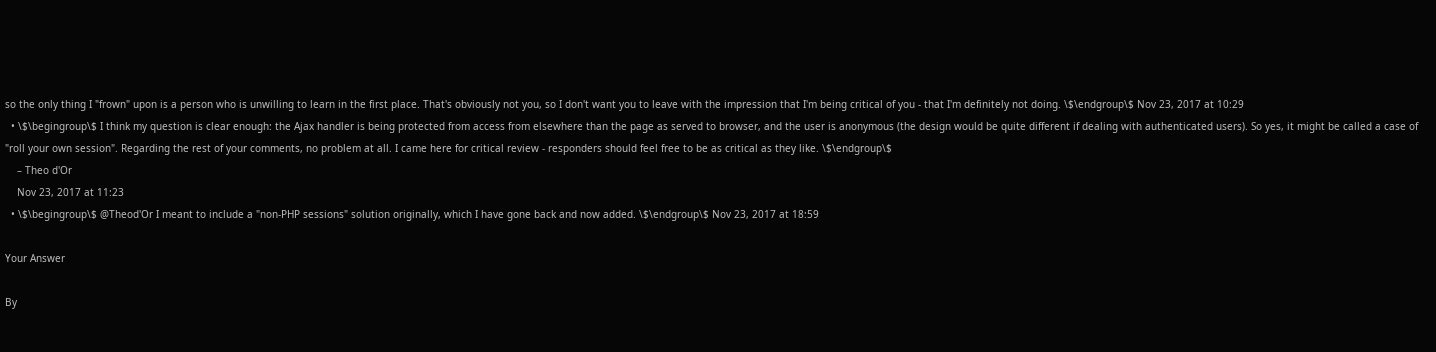so the only thing I "frown" upon is a person who is unwilling to learn in the first place. That's obviously not you, so I don't want you to leave with the impression that I'm being critical of you - that I'm definitely not doing. \$\endgroup\$ Nov 23, 2017 at 10:29
  • \$\begingroup\$ I think my question is clear enough: the Ajax handler is being protected from access from elsewhere than the page as served to browser, and the user is anonymous (the design would be quite different if dealing with authenticated users). So yes, it might be called a case of "roll your own session". Regarding the rest of your comments, no problem at all. I came here for critical review - responders should feel free to be as critical as they like. \$\endgroup\$
    – Theo d'Or
    Nov 23, 2017 at 11:23
  • \$\begingroup\$ @Theod'Or I meant to include a "non-PHP sessions" solution originally, which I have gone back and now added. \$\endgroup\$ Nov 23, 2017 at 18:59

Your Answer

By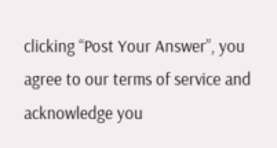clicking “Post Your Answer”, you agree to our terms of service and acknowledge you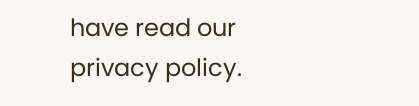have read our privacy policy.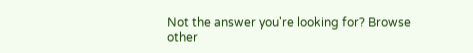Not the answer you're looking for? Browse other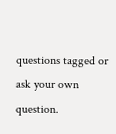questions tagged or ask your own question.